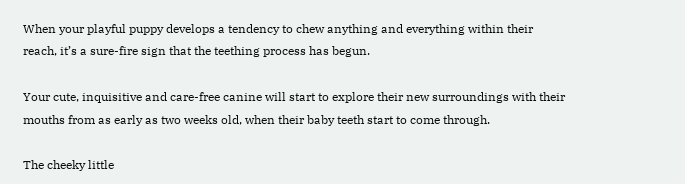When your playful puppy develops a tendency to chew anything and everything within their reach, it’s a sure-fire sign that the teething process has begun.

Your cute, inquisitive and care-free canine will start to explore their new surroundings with their mouths from as early as two weeks old, when their baby teeth start to come through.

The cheeky little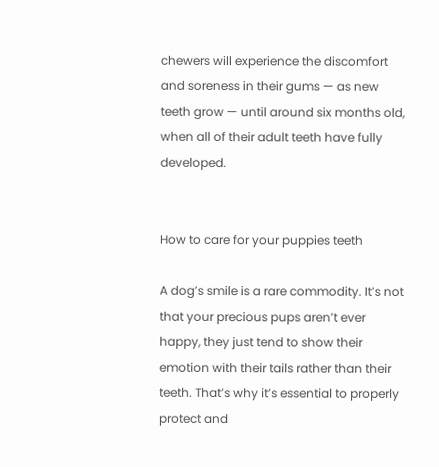chewers will experience the discomfort and soreness in their gums — as new teeth grow — until around six months old, when all of their adult teeth have fully developed.


How to care for your puppies teeth

A dog’s smile is a rare commodity. It’s not that your precious pups aren’t ever happy, they just tend to show their emotion with their tails rather than their teeth. That’s why it’s essential to properly protect and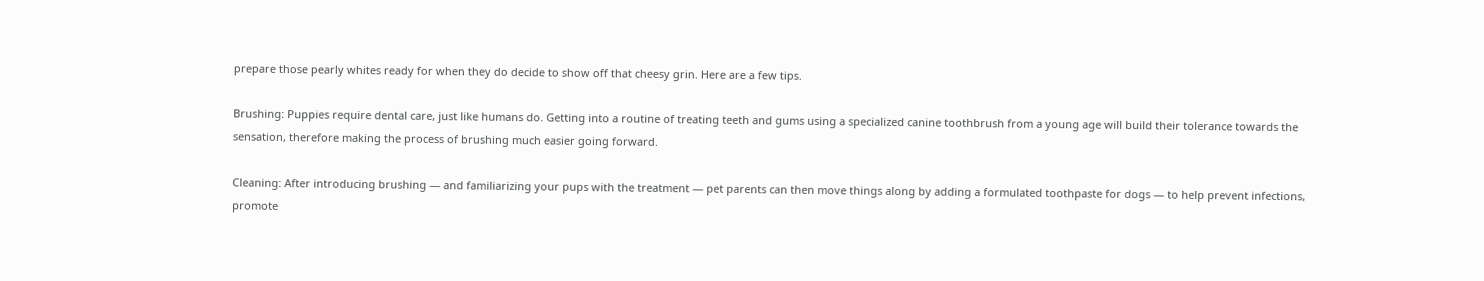prepare those pearly whites ready for when they do decide to show off that cheesy grin. Here are a few tips.

Brushing: Puppies require dental care, just like humans do. Getting into a routine of treating teeth and gums using a specialized canine toothbrush from a young age will build their tolerance towards the sensation, therefore making the process of brushing much easier going forward.

Cleaning: After introducing brushing — and familiarizing your pups with the treatment — pet parents can then move things along by adding a formulated toothpaste for dogs — to help prevent infections, promote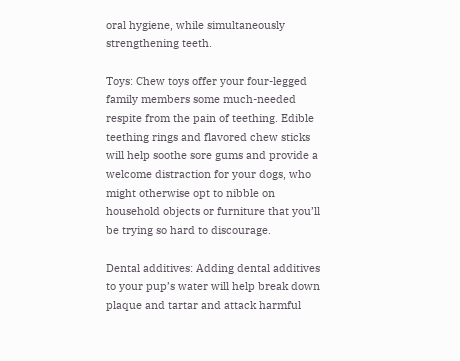oral hygiene, while simultaneously strengthening teeth.

Toys: Chew toys offer your four-legged family members some much-needed respite from the pain of teething. Edible teething rings and flavored chew sticks will help soothe sore gums and provide a welcome distraction for your dogs, who might otherwise opt to nibble on household objects or furniture that you’ll be trying so hard to discourage.

Dental additives: Adding dental additives to your pup’s water will help break down plaque and tartar and attack harmful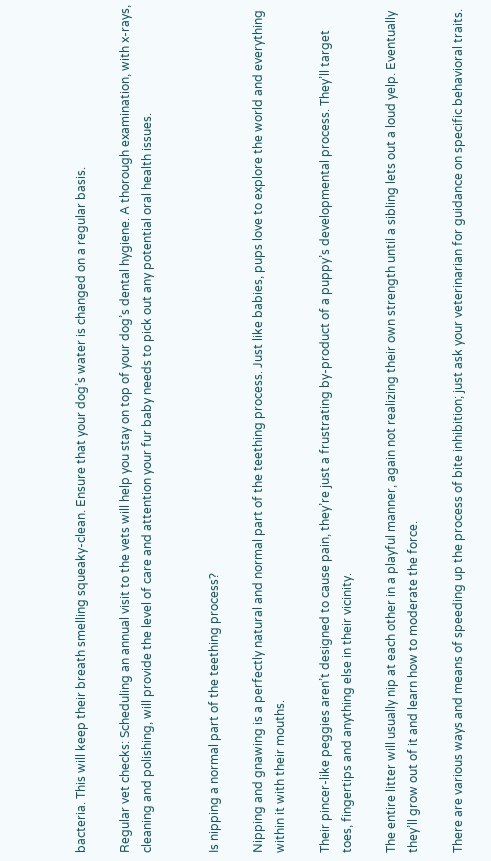bacteria. This will keep their breath smelling squeaky-clean. Ensure that your dog’s water is changed on a regular basis.

Regular vet checks: Scheduling an annual visit to the vets will help you stay on top of your dog’s dental hygiene. A thorough examination, with x-rays, cleaning and polishing, will provide the level of care and attention your fur baby needs to pick out any potential oral health issues.


Is nipping a normal part of the teething process?

Nipping and gnawing is a perfectly natural and normal part of the teething process. Just like babies, pups love to explore the world and everything within it with their mouths.

Their pincer-like peggies aren’t designed to cause pain, they’re just a frustrating by-product of a puppy’s developmental process. They’ll target toes, fingertips and anything else in their vicinity.

The entire litter will usually nip at each other in a playful manner, again not realizing their own strength until a sibling lets out a loud yelp. Eventually they’ll grow out of it and learn how to moderate the force.

There are various ways and means of speeding up the process of bite inhibition; just ask your veterinarian for guidance on specific behavioral traits.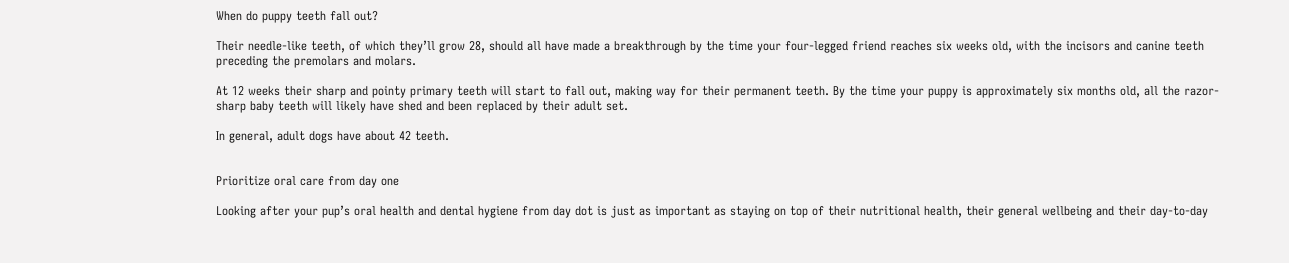When do puppy teeth fall out?

Their needle-like teeth, of which they’ll grow 28, should all have made a breakthrough by the time your four-legged friend reaches six weeks old, with the incisors and canine teeth preceding the premolars and molars.

At 12 weeks their sharp and pointy primary teeth will start to fall out, making way for their permanent teeth. By the time your puppy is approximately six months old, all the razor-sharp baby teeth will likely have shed and been replaced by their adult set.

In general, adult dogs have about 42 teeth.


Prioritize oral care from day one

Looking after your pup’s oral health and dental hygiene from day dot is just as important as staying on top of their nutritional health, their general wellbeing and their day-to-day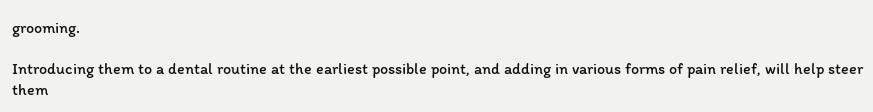grooming.

Introducing them to a dental routine at the earliest possible point, and adding in various forms of pain relief, will help steer them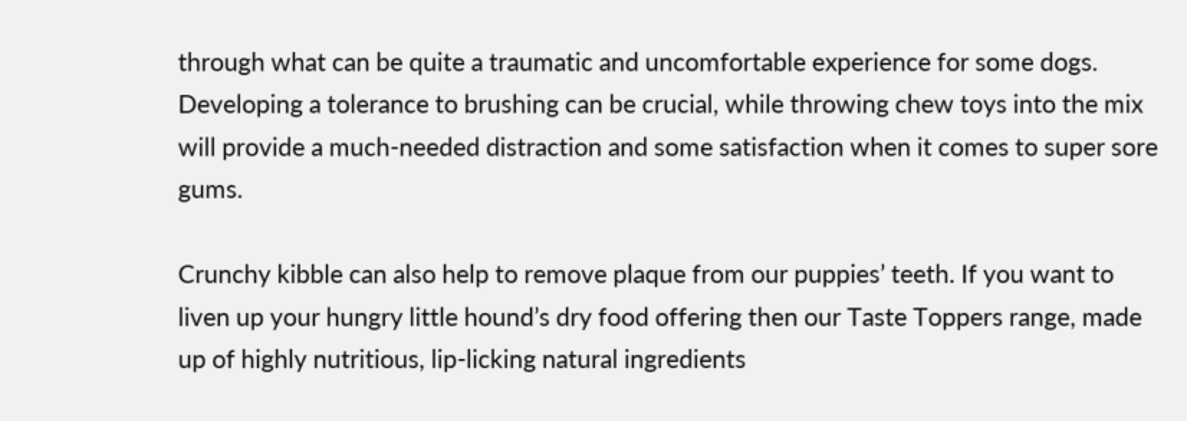through what can be quite a traumatic and uncomfortable experience for some dogs.
Developing a tolerance to brushing can be crucial, while throwing chew toys into the mix will provide a much-needed distraction and some satisfaction when it comes to super sore gums.

Crunchy kibble can also help to remove plaque from our puppies’ teeth. If you want to liven up your hungry little hound’s dry food offering then our Taste Toppers range, made up of highly nutritious, lip-licking natural ingredients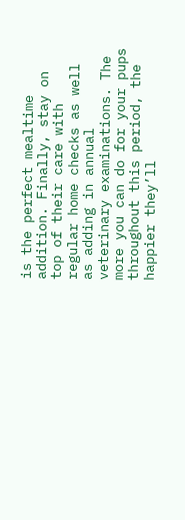is the perfect mealtime addition. Finally, stay on top of their care with regular home checks as well as adding in annual veterinary examinations. The more you can do for your pups throughout this period, the happier they’ll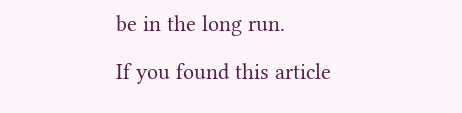be in the long run.

If you found this article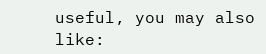useful, you may also like: